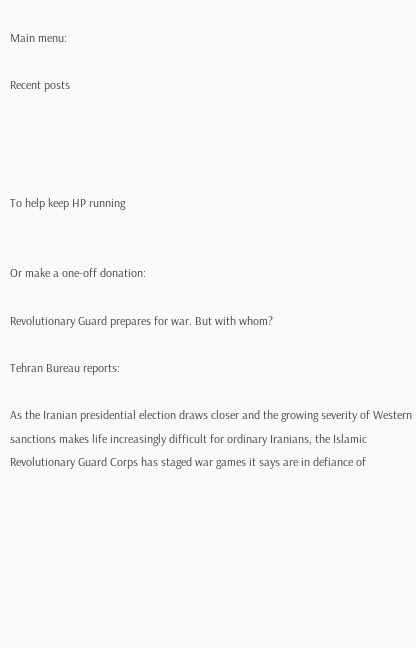Main menu:

Recent posts




To help keep HP running


Or make a one-off donation:

Revolutionary Guard prepares for war. But with whom?

Tehran Bureau reports:

As the Iranian presidential election draws closer and the growing severity of Western sanctions makes life increasingly difficult for ordinary Iranians, the Islamic Revolutionary Guard Corps has staged war games it says are in defiance of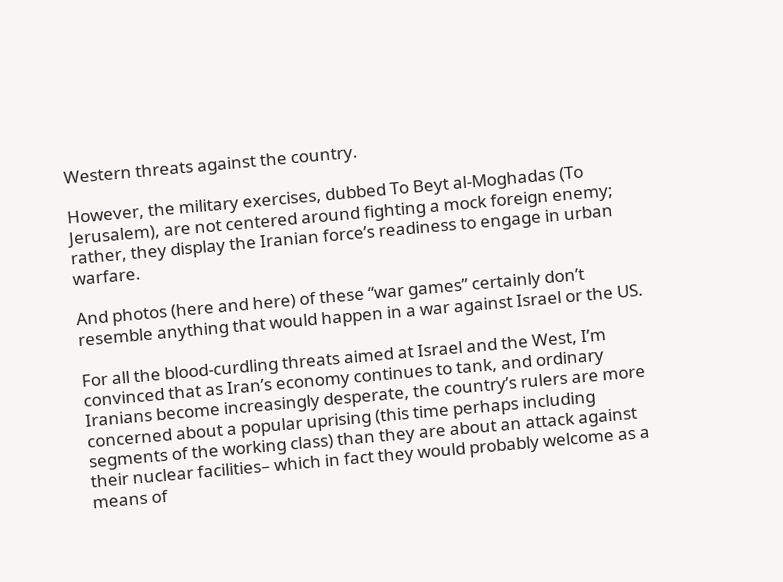Western threats against the country.

However, the military exercises, dubbed To Beyt al-Moghadas (To Jerusalem), are not centered around fighting a mock foreign enemy; rather, they display the Iranian force’s readiness to engage in urban warfare.

And photos (here and here) of these “war games” certainly don’t resemble anything that would happen in a war against Israel or the US.

For all the blood-curdling threats aimed at Israel and the West, I’m convinced that as Iran’s economy continues to tank, and ordinary Iranians become increasingly desperate, the country’s rulers are more concerned about a popular uprising (this time perhaps including segments of the working class) than they are about an attack against their nuclear facilities– which in fact they would probably welcome as a means of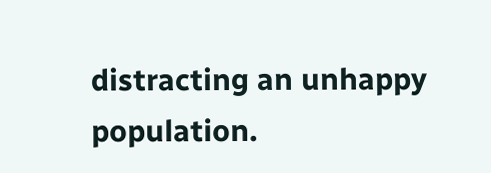distracting an unhappy population.